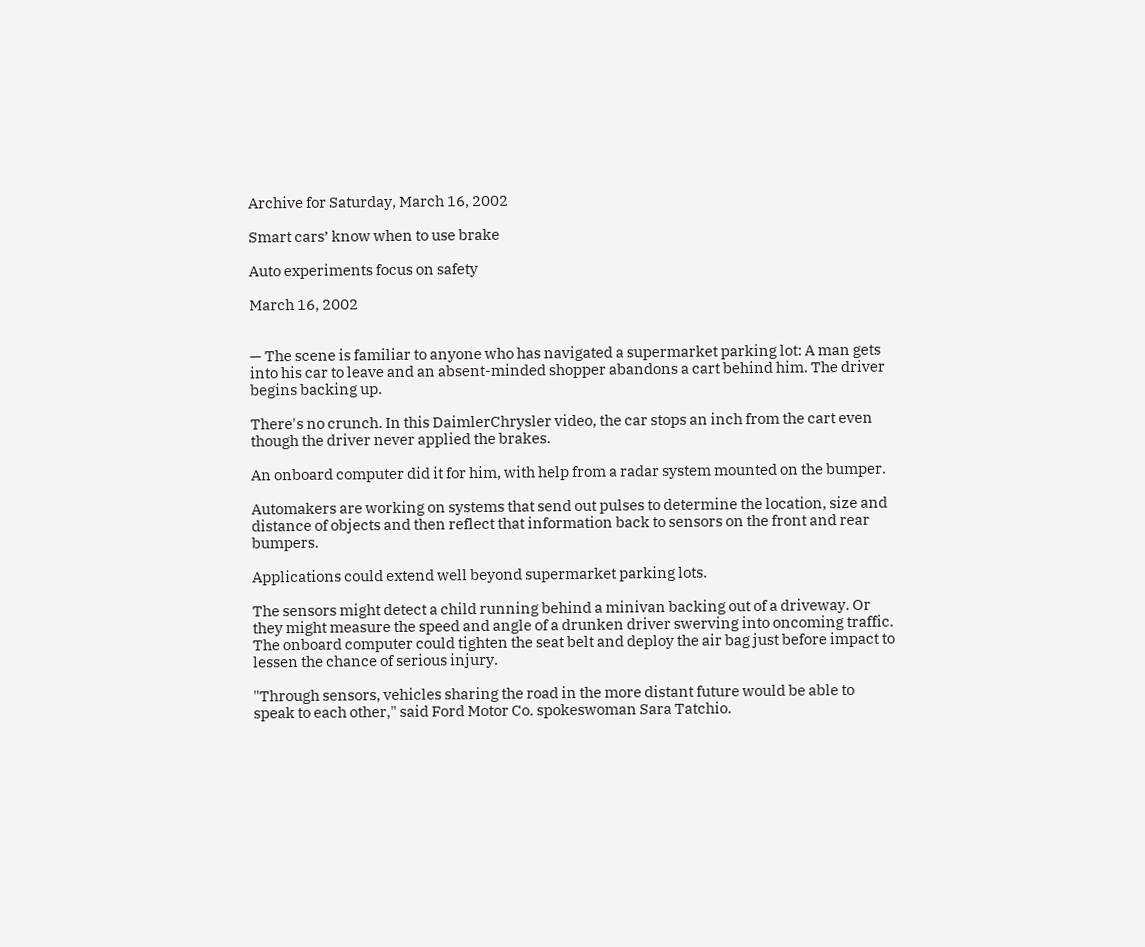Archive for Saturday, March 16, 2002

Smart cars’ know when to use brake

Auto experiments focus on safety

March 16, 2002


— The scene is familiar to anyone who has navigated a supermarket parking lot: A man gets into his car to leave and an absent-minded shopper abandons a cart behind him. The driver begins backing up.

There's no crunch. In this DaimlerChrysler video, the car stops an inch from the cart even though the driver never applied the brakes.

An onboard computer did it for him, with help from a radar system mounted on the bumper.

Automakers are working on systems that send out pulses to determine the location, size and distance of objects and then reflect that information back to sensors on the front and rear bumpers.

Applications could extend well beyond supermarket parking lots.

The sensors might detect a child running behind a minivan backing out of a driveway. Or they might measure the speed and angle of a drunken driver swerving into oncoming traffic. The onboard computer could tighten the seat belt and deploy the air bag just before impact to lessen the chance of serious injury.

"Through sensors, vehicles sharing the road in the more distant future would be able to speak to each other," said Ford Motor Co. spokeswoman Sara Tatchio.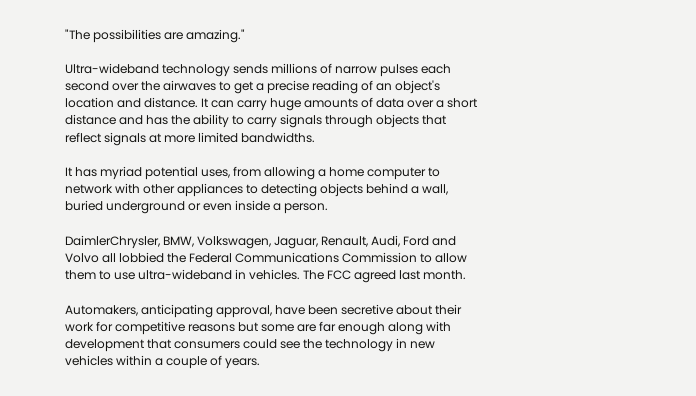"The possibilities are amazing."

Ultra-wideband technology sends millions of narrow pulses each second over the airwaves to get a precise reading of an object's location and distance. It can carry huge amounts of data over a short distance and has the ability to carry signals through objects that reflect signals at more limited bandwidths.

It has myriad potential uses, from allowing a home computer to network with other appliances to detecting objects behind a wall, buried underground or even inside a person.

DaimlerChrysler, BMW, Volkswagen, Jaguar, Renault, Audi, Ford and Volvo all lobbied the Federal Communications Commission to allow them to use ultra-wideband in vehicles. The FCC agreed last month.

Automakers, anticipating approval, have been secretive about their work for competitive reasons but some are far enough along with development that consumers could see the technology in new vehicles within a couple of years.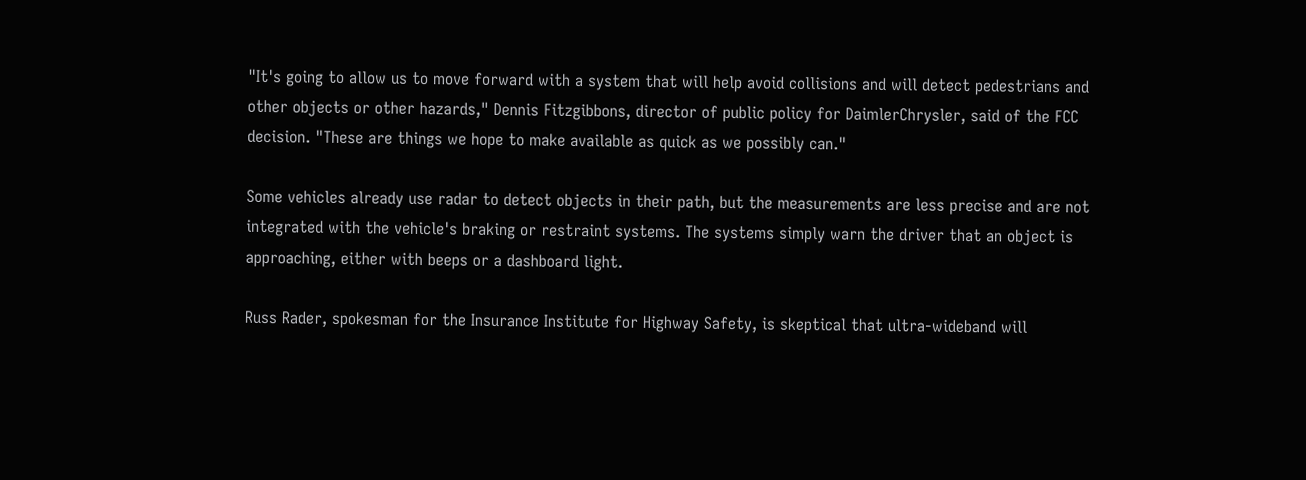"It's going to allow us to move forward with a system that will help avoid collisions and will detect pedestrians and other objects or other hazards," Dennis Fitzgibbons, director of public policy for DaimlerChrysler, said of the FCC decision. "These are things we hope to make available as quick as we possibly can."

Some vehicles already use radar to detect objects in their path, but the measurements are less precise and are not integrated with the vehicle's braking or restraint systems. The systems simply warn the driver that an object is approaching, either with beeps or a dashboard light.

Russ Rader, spokesman for the Insurance Institute for Highway Safety, is skeptical that ultra-wideband will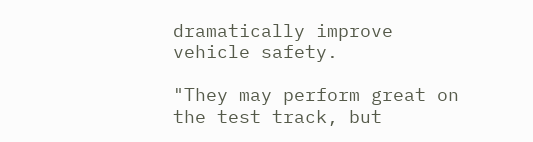dramatically improve vehicle safety.

"They may perform great on the test track, but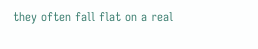they often fall flat on a real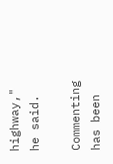highway," he said.

Commenting has been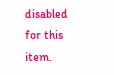disabled for this item.